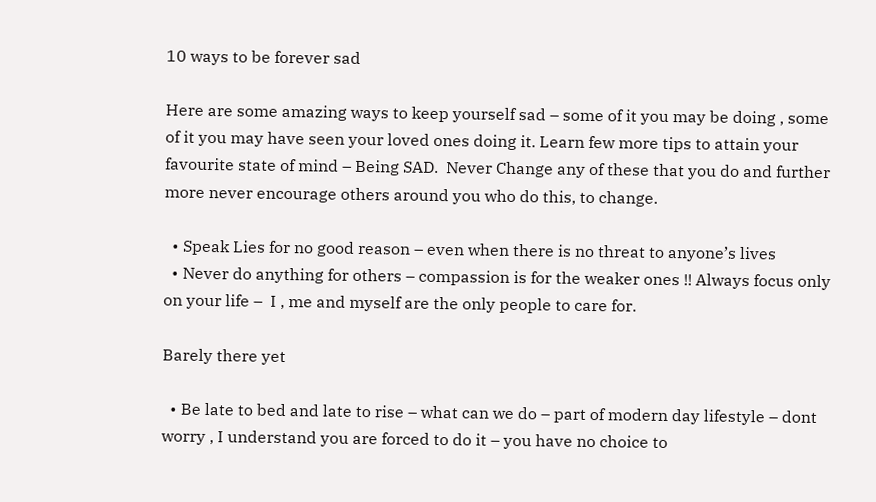10 ways to be forever sad

Here are some amazing ways to keep yourself sad – some of it you may be doing , some of it you may have seen your loved ones doing it. Learn few more tips to attain your favourite state of mind – Being SAD.  Never Change any of these that you do and further more never encourage others around you who do this, to change.

  • Speak Lies for no good reason – even when there is no threat to anyone’s lives
  • Never do anything for others – compassion is for the weaker ones !! Always focus only on your life –  I , me and myself are the only people to care for.

Barely there yet

  • Be late to bed and late to rise – what can we do – part of modern day lifestyle – dont worry , I understand you are forced to do it – you have no choice to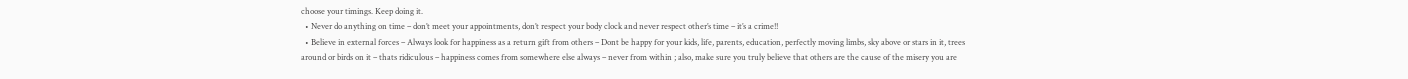choose your timings. Keep doing it.
  • Never do anything on time – don’t meet your appointments, don’t respect your body clock and never respect other’s time – it’s a crime!!
  • Believe in external forces – Always look for happiness as a return gift from others – Dont be happy for your kids, life, parents, education, perfectly moving limbs, sky above or stars in it, trees around or birds on it – thats ridiculous – happiness comes from somewhere else always – never from within ; also, make sure you truly believe that others are the cause of the misery you are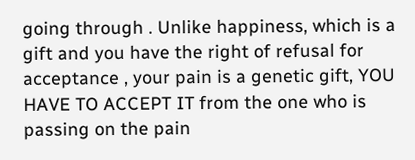going through . Unlike happiness, which is a gift and you have the right of refusal for acceptance , your pain is a genetic gift, YOU HAVE TO ACCEPT IT from the one who is passing on the pain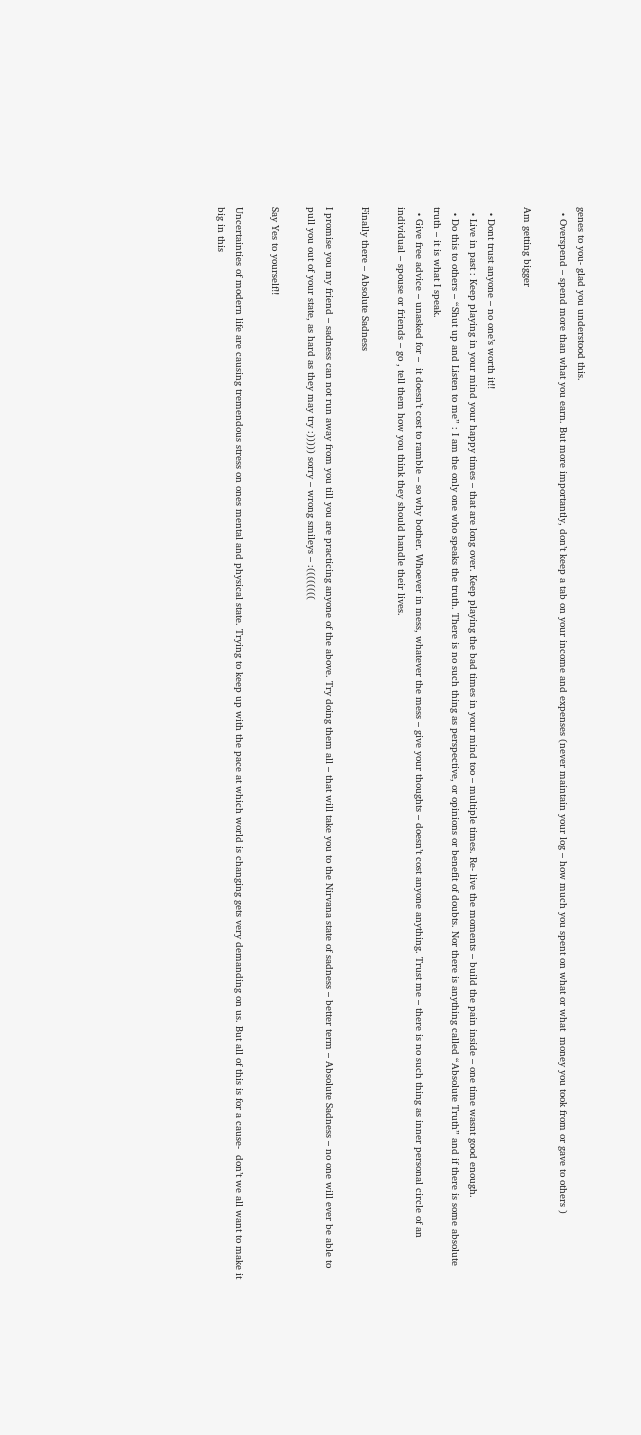genes to you- glad you understood this.
  • Overspend – spend more than what you earn. But more importantly, don’t keep a tab on your income and expenses (never maintain your log – how much you spent on what or what  money you took from or gave to others )

Am getting bigger

  • Dont trust anyone – no one’s worth it!!
  • Live in past : Keep playing in your mind your happy times – that are long over. Keep playing the bad times in your mind too – multiple times. Re- live the moments – build the pain inside – one time wasnt good enough.
  • Do this to others – “Shut up and Listen to me” : I am the only one who speaks the truth. There is no such thing as perspective, or opinions or benefit of doubts. Nor there is anything called “Absolute Truth” and if there is some absolute truth – it is what I speak.
  • Give free advice – unasked for –  it doesn’t cost to ramble – so why bother. Whoever in mess, whatever the mess – give your thoughts – doesn’t cost anyone anything. Trust me – there is no such thing as inner personal circle of an individual – spouse or friends – go , tell them how you think they should handle their lives.

Finally there – Absolute Sadness

I promise you my friend – sadness can not run away from you till you are practicing anyone of the above. Try doing them all – that will take you to the Nirvana state of sadness – better term – Absolute Sadness – no one will ever be able to pull you out of your state, as hard as they may try :))))) sorry – wrong smileys – :((((((((

Say Yes to yourself!!

Uncertainties of modern life are causing tremendous stress on ones mental and physical state. Trying to keep up with the pace at which world is changing gets very demanding on us. But all of this is for a cause-  don’t we all want to make it big in this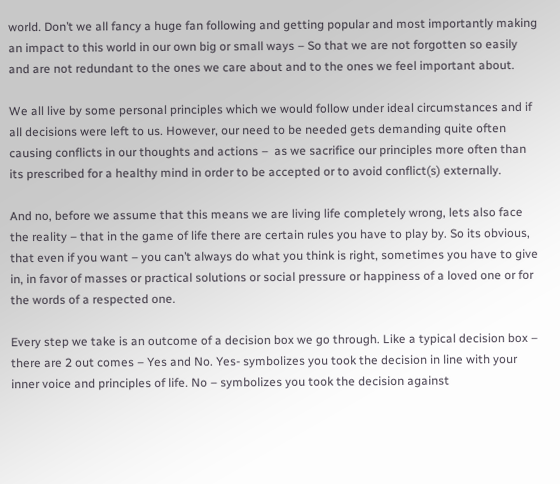world. Don’t we all fancy a huge fan following and getting popular and most importantly making an impact to this world in our own big or small ways – So that we are not forgotten so easily and are not redundant to the ones we care about and to the ones we feel important about.

We all live by some personal principles which we would follow under ideal circumstances and if all decisions were left to us. However, our need to be needed gets demanding quite often causing conflicts in our thoughts and actions –  as we sacrifice our principles more often than its prescribed for a healthy mind in order to be accepted or to avoid conflict(s) externally.

And no, before we assume that this means we are living life completely wrong, lets also face the reality – that in the game of life there are certain rules you have to play by. So its obvious, that even if you want – you can’t always do what you think is right, sometimes you have to give in, in favor of masses or practical solutions or social pressure or happiness of a loved one or for the words of a respected one.

Every step we take is an outcome of a decision box we go through. Like a typical decision box – there are 2 out comes – Yes and No. Yes- symbolizes you took the decision in line with your inner voice and principles of life. No – symbolizes you took the decision against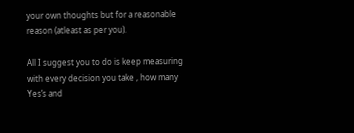your own thoughts but for a reasonable reason (atleast as per you).

All I suggest you to do is keep measuring with every decision you take , how many Yes’s and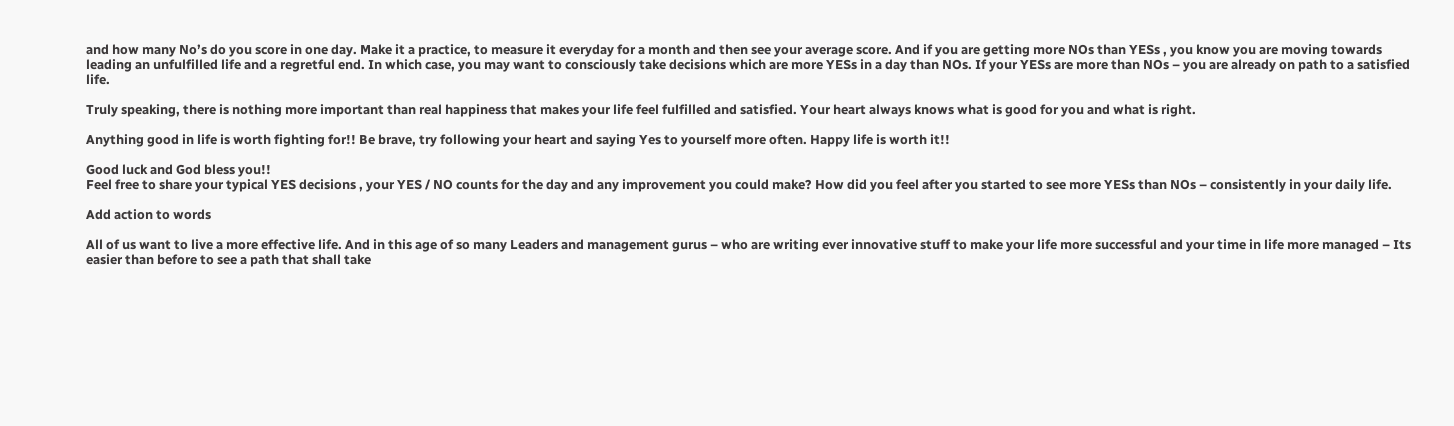and how many No’s do you score in one day. Make it a practice, to measure it everyday for a month and then see your average score. And if you are getting more NOs than YESs , you know you are moving towards leading an unfulfilled life and a regretful end. In which case, you may want to consciously take decisions which are more YESs in a day than NOs. If your YESs are more than NOs – you are already on path to a satisfied life.

Truly speaking, there is nothing more important than real happiness that makes your life feel fulfilled and satisfied. Your heart always knows what is good for you and what is right.

Anything good in life is worth fighting for!! Be brave, try following your heart and saying Yes to yourself more often. Happy life is worth it!!

Good luck and God bless you!!
Feel free to share your typical YES decisions , your YES / NO counts for the day and any improvement you could make? How did you feel after you started to see more YESs than NOs – consistently in your daily life.

Add action to words

All of us want to live a more effective life. And in this age of so many Leaders and management gurus – who are writing ever innovative stuff to make your life more successful and your time in life more managed – Its easier than before to see a path that shall take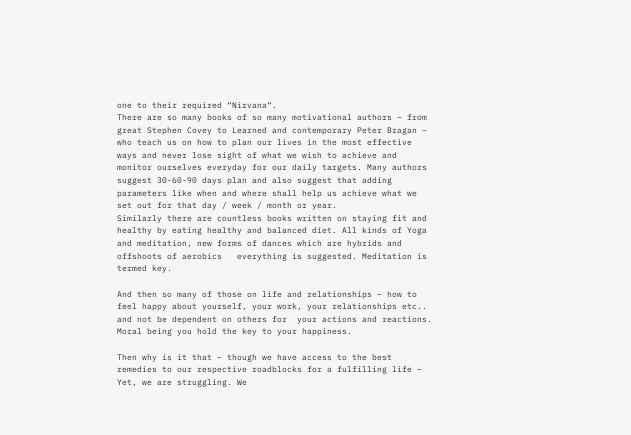one to their required “Nirvana“.
There are so many books of so many motivational authors – from great Stephen Covey to Learned and contemporary Peter Bragan – who teach us on how to plan our lives in the most effective ways and never lose sight of what we wish to achieve and monitor ourselves everyday for our daily targets. Many authors suggest 30-60-90 days plan and also suggest that adding parameters like when and where shall help us achieve what we set out for that day / week / month or year.
Similarly there are countless books written on staying fit and healthy by eating healthy and balanced diet. All kinds of Yoga and meditation, new forms of dances which are hybrids and offshoots of aerobics   everything is suggested. Meditation is termed key.

And then so many of those on life and relationships – how to feel happy about yourself, your work, your relationships etc.. and not be dependent on others for  your actions and reactions. Moral being you hold the key to your happiness.

Then why is it that – though we have access to the best remedies to our respective roadblocks for a fulfilling life – Yet, we are struggling. We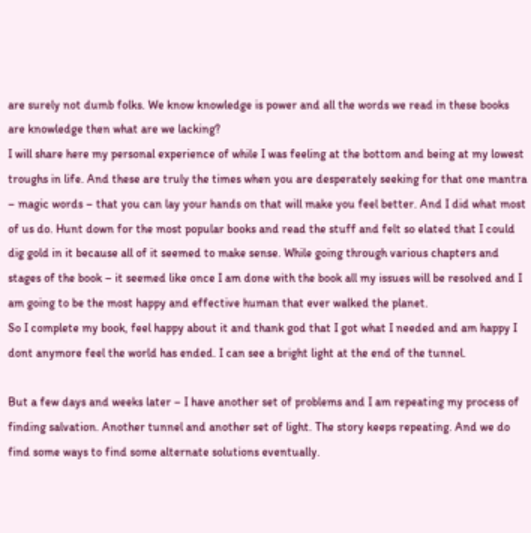are surely not dumb folks. We know knowledge is power and all the words we read in these books are knowledge then what are we lacking?
I will share here my personal experience of while I was feeling at the bottom and being at my lowest troughs in life. And these are truly the times when you are desperately seeking for that one mantra – magic words – that you can lay your hands on that will make you feel better. And I did what most of us do. Hunt down for the most popular books and read the stuff and felt so elated that I could dig gold in it because all of it seemed to make sense. While going through various chapters and stages of the book – it seemed like once I am done with the book all my issues will be resolved and I am going to be the most happy and effective human that ever walked the planet.
So I complete my book, feel happy about it and thank god that I got what I needed and am happy I dont anymore feel the world has ended. I can see a bright light at the end of the tunnel.

But a few days and weeks later – I have another set of problems and I am repeating my process of finding salvation. Another tunnel and another set of light. The story keeps repeating. And we do find some ways to find some alternate solutions eventually.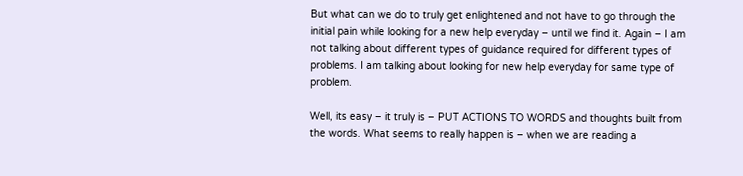But what can we do to truly get enlightened and not have to go through the initial pain while looking for a new help everyday – until we find it. Again – I am not talking about different types of guidance required for different types of problems. I am talking about looking for new help everyday for same type of problem.

Well, its easy – it truly is – PUT ACTIONS TO WORDS and thoughts built from the words. What seems to really happen is – when we are reading a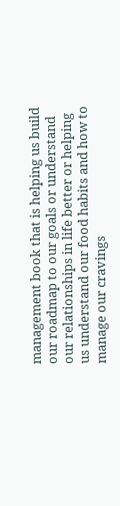management book that is helping us build our roadmap to our goals or understand our relationships in life better or helping us understand our food habits and how to manage our cravings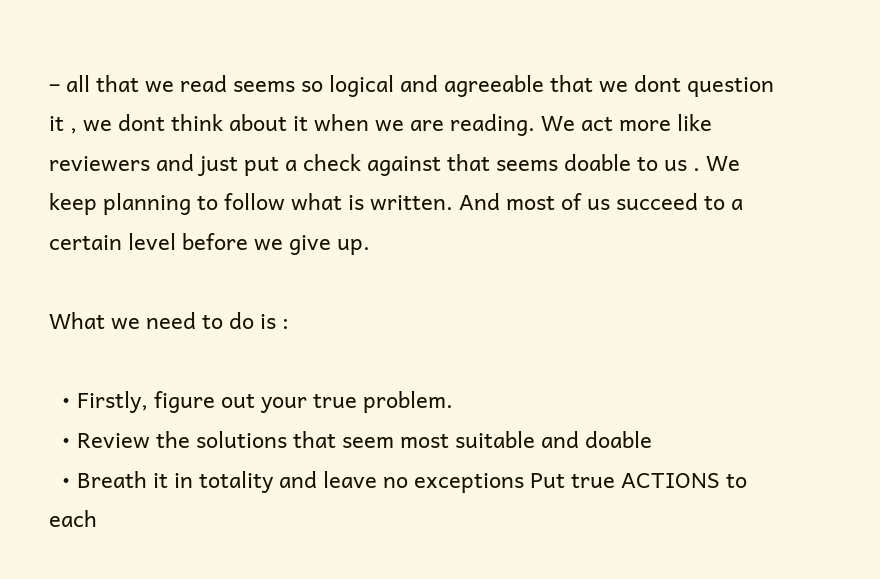– all that we read seems so logical and agreeable that we dont question it , we dont think about it when we are reading. We act more like reviewers and just put a check against that seems doable to us . We keep planning to follow what is written. And most of us succeed to a certain level before we give up.

What we need to do is :

  • Firstly, figure out your true problem.
  • Review the solutions that seem most suitable and doable
  • Breath it in totality and leave no exceptions Put true ACTIONS to each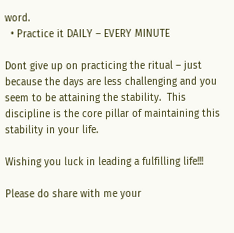word.
  • Practice it DAILY – EVERY MINUTE

Dont give up on practicing the ritual – just because the days are less challenging and you seem to be attaining the stability.  This discipline is the core pillar of maintaining this stability in your life.

Wishing you luck in leading a fulfilling life!!!

Please do share with me your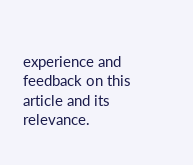experience and feedback on this article and its relevance.